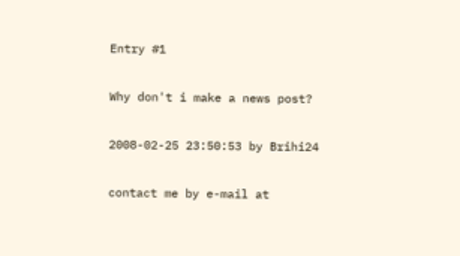Entry #1

Why don't i make a news post?

2008-02-25 23:50:53 by Brihi24

contact me by e-mail at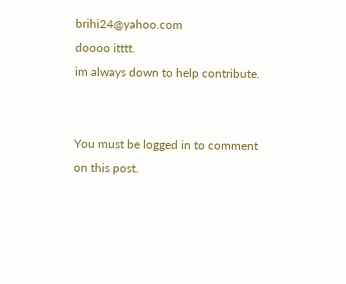brihi24@yahoo.com
doooo itttt.
im always down to help contribute.


You must be logged in to comment on this post.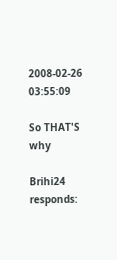2008-02-26 03:55:09

So THAT'S why

Brihi24 responds: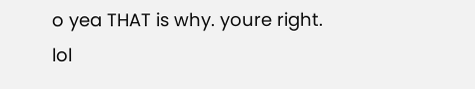o yea THAT is why. youre right. lol